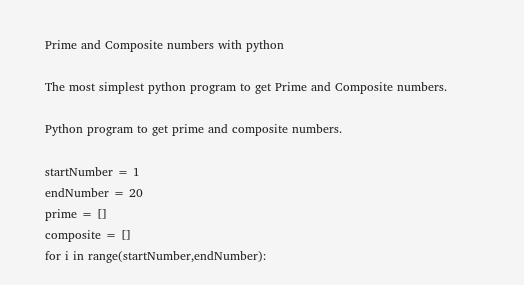Prime and Composite numbers with python

The most simplest python program to get Prime and Composite numbers.

Python program to get prime and composite numbers.

startNumber = 1
endNumber = 20
prime = []
composite = []
for i in range(startNumber,endNumber):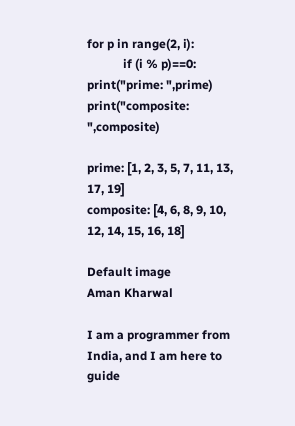for p in range(2, i):
            if (i % p)==0:
print("prime: ",prime)
print("composite: ",composite)

prime: [1, 2, 3, 5, 7, 11, 13, 17, 19]
composite: [4, 6, 8, 9, 10, 12, 14, 15, 16, 18]

Default image
Aman Kharwal

I am a programmer from India, and I am here to guide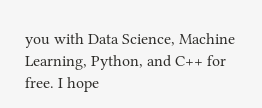you with Data Science, Machine Learning, Python, and C++ for free. I hope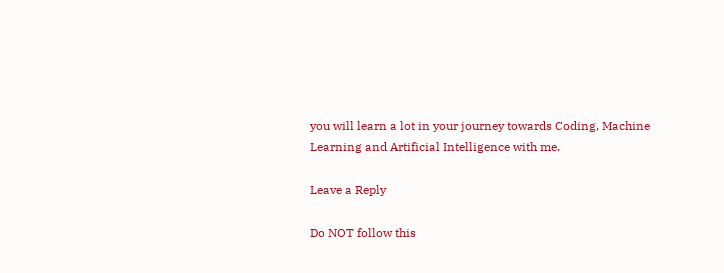you will learn a lot in your journey towards Coding, Machine Learning and Artificial Intelligence with me.

Leave a Reply

Do NOT follow this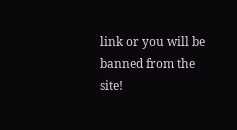link or you will be banned from the site!